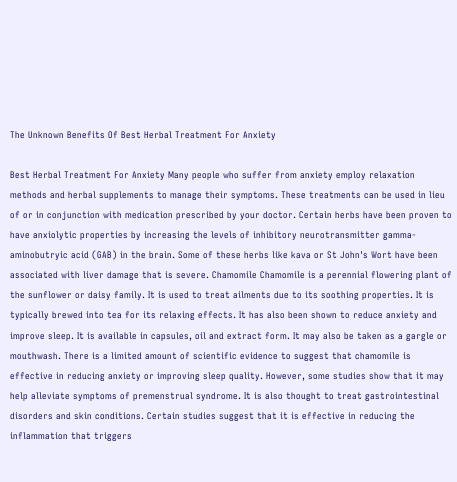The Unknown Benefits Of Best Herbal Treatment For Anxiety

Best Herbal Treatment For Anxiety Many people who suffer from anxiety employ relaxation methods and herbal supplements to manage their symptoms. These treatments can be used in lieu of or in conjunction with medication prescribed by your doctor. Certain herbs have been proven to have anxiolytic properties by increasing the levels of inhibitory neurotransmitter gamma-aminobutryic acid (GAB) in the brain. Some of these herbs like kava or St John's Wort have been associated with liver damage that is severe. Chamomile Chamomile is a perennial flowering plant of the sunflower or daisy family. It is used to treat ailments due to its soothing properties. It is typically brewed into tea for its relaxing effects. It has also been shown to reduce anxiety and improve sleep. It is available in capsules, oil and extract form. It may also be taken as a gargle or mouthwash. There is a limited amount of scientific evidence to suggest that chamomile is effective in reducing anxiety or improving sleep quality. However, some studies show that it may help alleviate symptoms of premenstrual syndrome. It is also thought to treat gastrointestinal disorders and skin conditions. Certain studies suggest that it is effective in reducing the inflammation that triggers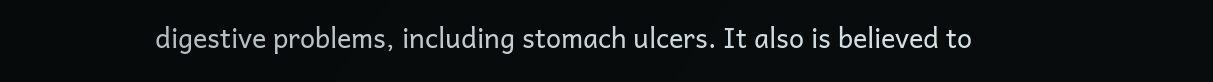digestive problems, including stomach ulcers. It also is believed to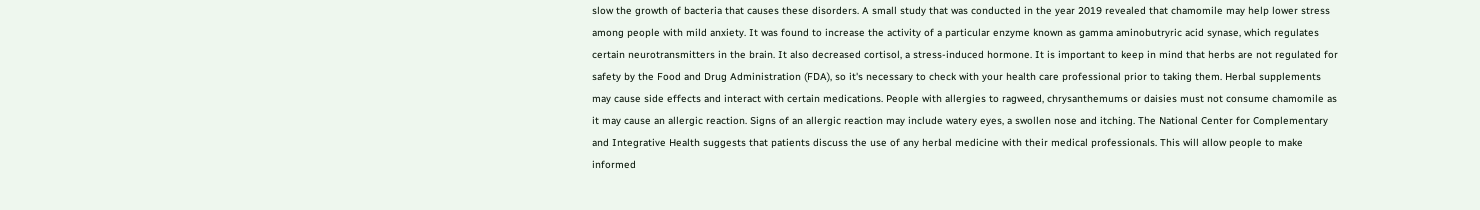slow the growth of bacteria that causes these disorders. A small study that was conducted in the year 2019 revealed that chamomile may help lower stress among people with mild anxiety. It was found to increase the activity of a particular enzyme known as gamma aminobutryric acid synase, which regulates certain neurotransmitters in the brain. It also decreased cortisol, a stress-induced hormone. It is important to keep in mind that herbs are not regulated for safety by the Food and Drug Administration (FDA), so it's necessary to check with your health care professional prior to taking them. Herbal supplements may cause side effects and interact with certain medications. People with allergies to ragweed, chrysanthemums or daisies must not consume chamomile as it may cause an allergic reaction. Signs of an allergic reaction may include watery eyes, a swollen nose and itching. The National Center for Complementary and Integrative Health suggests that patients discuss the use of any herbal medicine with their medical professionals. This will allow people to make informed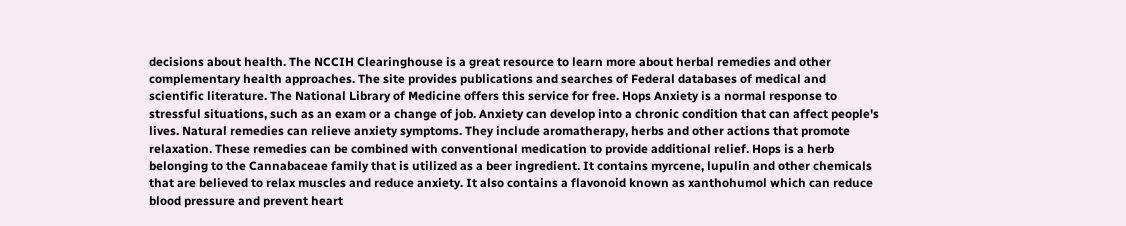decisions about health. The NCCIH Clearinghouse is a great resource to learn more about herbal remedies and other complementary health approaches. The site provides publications and searches of Federal databases of medical and scientific literature. The National Library of Medicine offers this service for free. Hops Anxiety is a normal response to stressful situations, such as an exam or a change of job. Anxiety can develop into a chronic condition that can affect people's lives. Natural remedies can relieve anxiety symptoms. They include aromatherapy, herbs and other actions that promote relaxation. These remedies can be combined with conventional medication to provide additional relief. Hops is a herb belonging to the Cannabaceae family that is utilized as a beer ingredient. It contains myrcene, lupulin and other chemicals that are believed to relax muscles and reduce anxiety. It also contains a flavonoid known as xanthohumol which can reduce blood pressure and prevent heart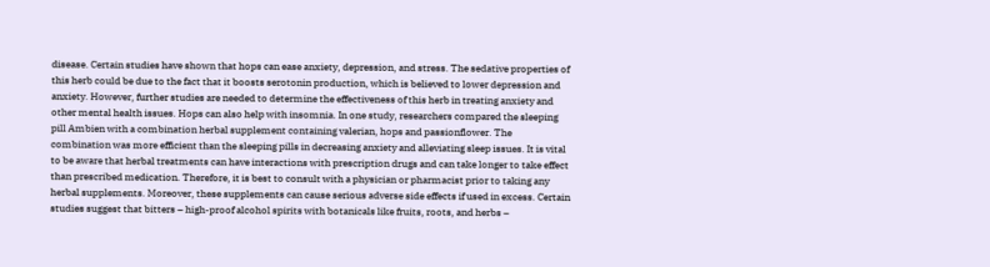disease. Certain studies have shown that hops can ease anxiety, depression, and stress. The sedative properties of this herb could be due to the fact that it boosts serotonin production, which is believed to lower depression and anxiety. However, further studies are needed to determine the effectiveness of this herb in treating anxiety and other mental health issues. Hops can also help with insomnia. In one study, researchers compared the sleeping pill Ambien with a combination herbal supplement containing valerian, hops and passionflower. The combination was more efficient than the sleeping pills in decreasing anxiety and alleviating sleep issues. It is vital to be aware that herbal treatments can have interactions with prescription drugs and can take longer to take effect than prescribed medication. Therefore, it is best to consult with a physician or pharmacist prior to taking any herbal supplements. Moreover, these supplements can cause serious adverse side effects if used in excess. Certain studies suggest that bitters – high-proof alcohol spirits with botanicals like fruits, roots, and herbs –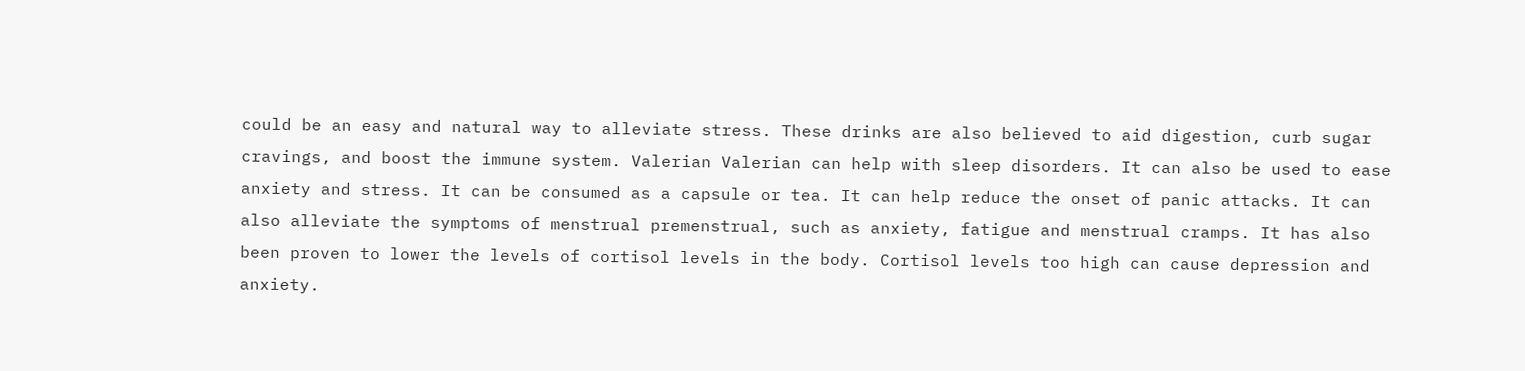could be an easy and natural way to alleviate stress. These drinks are also believed to aid digestion, curb sugar cravings, and boost the immune system. Valerian Valerian can help with sleep disorders. It can also be used to ease anxiety and stress. It can be consumed as a capsule or tea. It can help reduce the onset of panic attacks. It can also alleviate the symptoms of menstrual premenstrual, such as anxiety, fatigue and menstrual cramps. It has also been proven to lower the levels of cortisol levels in the body. Cortisol levels too high can cause depression and anxiety.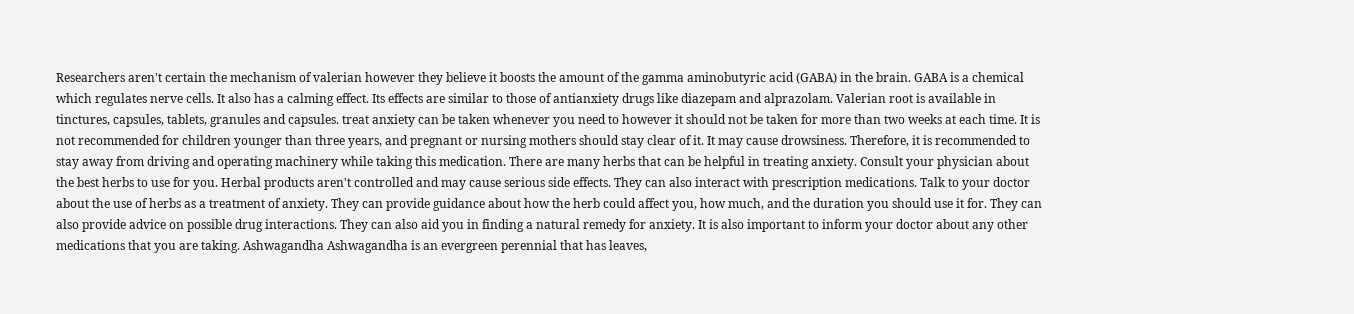Researchers aren't certain the mechanism of valerian however they believe it boosts the amount of the gamma aminobutyric acid (GABA) in the brain. GABA is a chemical which regulates nerve cells. It also has a calming effect. Its effects are similar to those of antianxiety drugs like diazepam and alprazolam. Valerian root is available in tinctures, capsules, tablets, granules and capsules. treat anxiety can be taken whenever you need to however it should not be taken for more than two weeks at each time. It is not recommended for children younger than three years, and pregnant or nursing mothers should stay clear of it. It may cause drowsiness. Therefore, it is recommended to stay away from driving and operating machinery while taking this medication. There are many herbs that can be helpful in treating anxiety. Consult your physician about the best herbs to use for you. Herbal products aren't controlled and may cause serious side effects. They can also interact with prescription medications. Talk to your doctor about the use of herbs as a treatment of anxiety. They can provide guidance about how the herb could affect you, how much, and the duration you should use it for. They can also provide advice on possible drug interactions. They can also aid you in finding a natural remedy for anxiety. It is also important to inform your doctor about any other medications that you are taking. Ashwagandha Ashwagandha is an evergreen perennial that has leaves,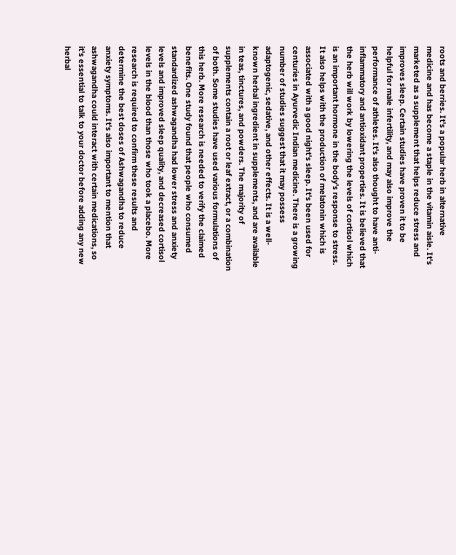roots and berries. It's a popular herb in alternative medicine and has become a staple in the vitamin aisle. It's marketed as a supplement that helps reduce stress and improves sleep. Certain studies have proven it to be helpful for male infertility, and may also improve the performance of athletes. It's also thought to have anti-inflammatory and antioxidant properties. It is believed that the herb will work by lowering the levels of cortisol which is an important hormone in the body's response to stress. It also helps with the production of melatonin which is associated with a good night's sleep. It's been used for centuries in Ayurvedic Indian medicine. There is a growing number of studies suggest that it may possess adaptogenic, sedative, and other effects. It is a well-known herbal ingredient in supplements, and are available in teas, tinctures, and powders. The majority of supplements contain a root or leaf extract, or a combination of both. Some studies have used various formulations of this herb. More research is needed to verify the claimed benefits. One study found that people who consumed standardized ashwagandha had lower stress and anxiety levels and improved sleep quality, and decreased cortisol levels in the blood than those who took a placebo. More research is required to confirm these results and determine the best doses of Ashwagandha to reduce anxiety symptoms. It's also important to mention that ashwagandha could interact with certain medications, so it's essential to talk to your doctor before adding any new herbal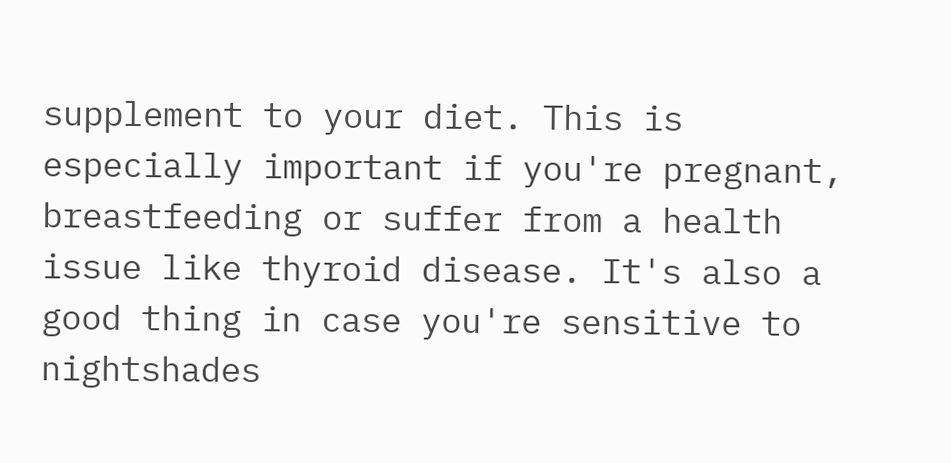supplement to your diet. This is especially important if you're pregnant, breastfeeding or suffer from a health issue like thyroid disease. It's also a good thing in case you're sensitive to nightshades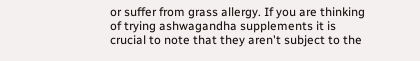or suffer from grass allergy. If you are thinking of trying ashwagandha supplements it is crucial to note that they aren't subject to the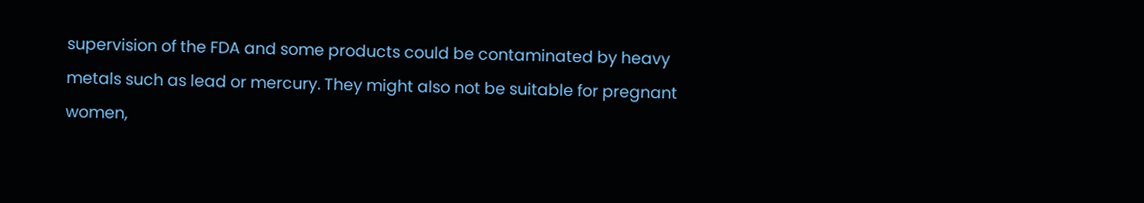supervision of the FDA and some products could be contaminated by heavy metals such as lead or mercury. They might also not be suitable for pregnant women,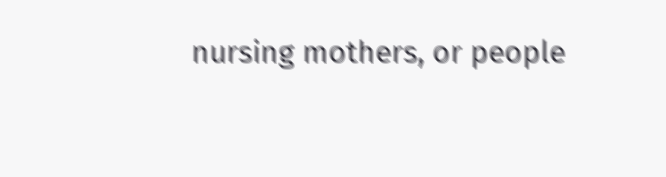nursing mothers, or people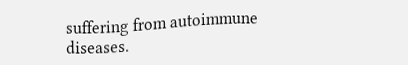suffering from autoimmune diseases.